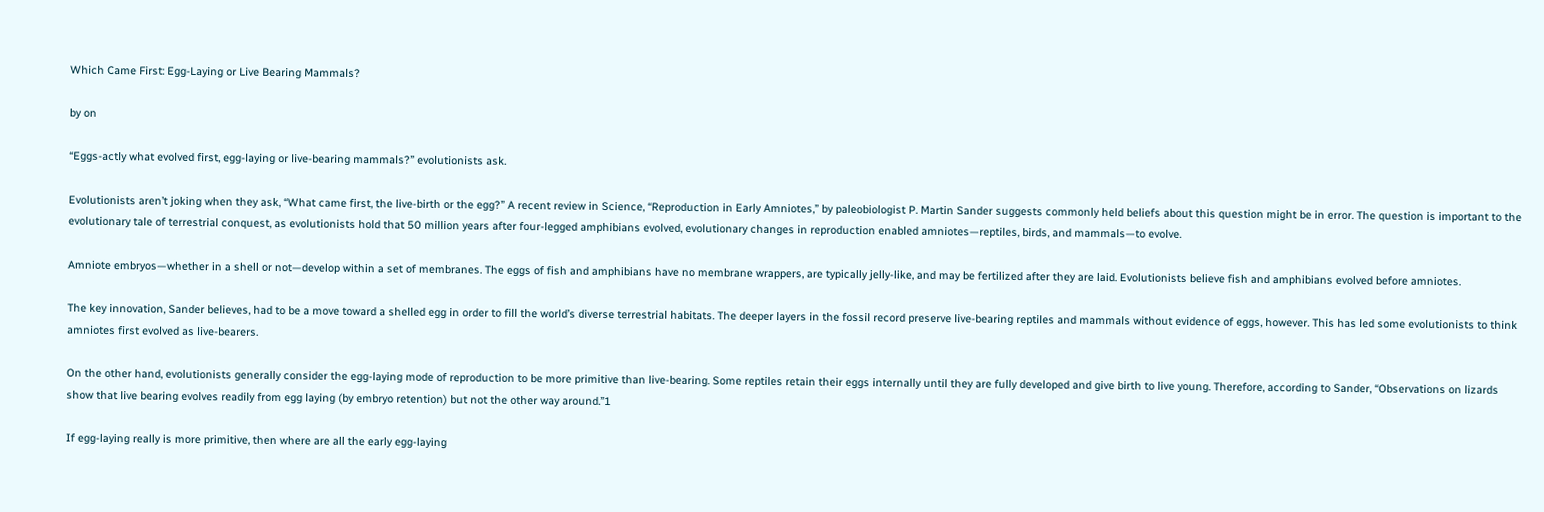Which Came First: Egg-Laying or Live Bearing Mammals?

by on

“Eggs-actly what evolved first, egg-laying or live-bearing mammals?” evolutionists ask.

Evolutionists aren’t joking when they ask, “What came first, the live-birth or the egg?” A recent review in Science, “Reproduction in Early Amniotes,” by paleobiologist P. Martin Sander suggests commonly held beliefs about this question might be in error. The question is important to the evolutionary tale of terrestrial conquest, as evolutionists hold that 50 million years after four-legged amphibians evolved, evolutionary changes in reproduction enabled amniotes—reptiles, birds, and mammals—to evolve.

Amniote embryos—whether in a shell or not—develop within a set of membranes. The eggs of fish and amphibians have no membrane wrappers, are typically jelly-like, and may be fertilized after they are laid. Evolutionists believe fish and amphibians evolved before amniotes.

The key innovation, Sander believes, had to be a move toward a shelled egg in order to fill the world’s diverse terrestrial habitats. The deeper layers in the fossil record preserve live-bearing reptiles and mammals without evidence of eggs, however. This has led some evolutionists to think amniotes first evolved as live-bearers.

On the other hand, evolutionists generally consider the egg-laying mode of reproduction to be more primitive than live-bearing. Some reptiles retain their eggs internally until they are fully developed and give birth to live young. Therefore, according to Sander, “Observations on lizards show that live bearing evolves readily from egg laying (by embryo retention) but not the other way around.”1

If egg-laying really is more primitive, then where are all the early egg-laying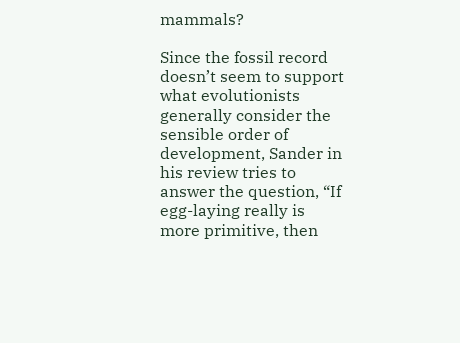mammals?

Since the fossil record doesn’t seem to support what evolutionists generally consider the sensible order of development, Sander in his review tries to answer the question, “If egg-laying really is more primitive, then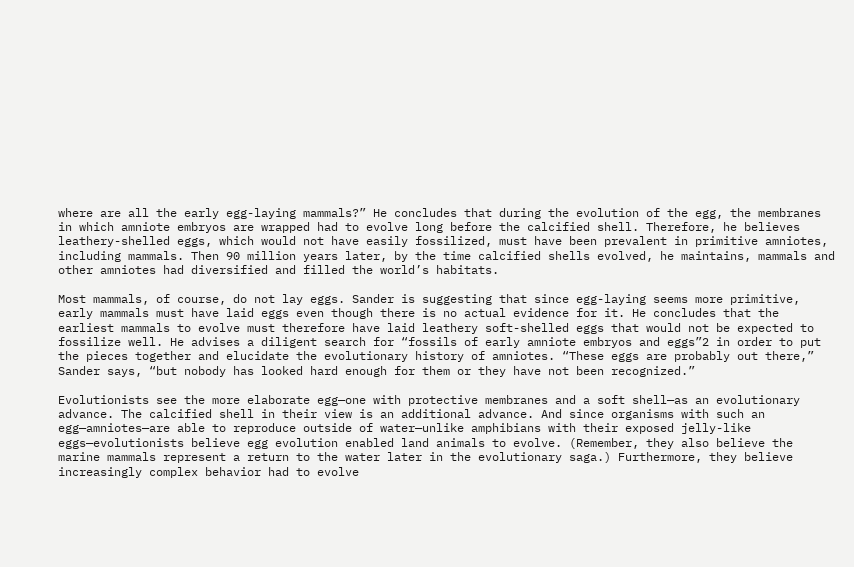where are all the early egg-laying mammals?” He concludes that during the evolution of the egg, the membranes in which amniote embryos are wrapped had to evolve long before the calcified shell. Therefore, he believes leathery-shelled eggs, which would not have easily fossilized, must have been prevalent in primitive amniotes, including mammals. Then 90 million years later, by the time calcified shells evolved, he maintains, mammals and other amniotes had diversified and filled the world’s habitats.

Most mammals, of course, do not lay eggs. Sander is suggesting that since egg-laying seems more primitive, early mammals must have laid eggs even though there is no actual evidence for it. He concludes that the earliest mammals to evolve must therefore have laid leathery soft-shelled eggs that would not be expected to fossilize well. He advises a diligent search for “fossils of early amniote embryos and eggs”2 in order to put the pieces together and elucidate the evolutionary history of amniotes. “These eggs are probably out there,” Sander says, “but nobody has looked hard enough for them or they have not been recognized.”

Evolutionists see the more elaborate egg—one with protective membranes and a soft shell—as an evolutionary advance. The calcified shell in their view is an additional advance. And since organisms with such an egg—amniotes—are able to reproduce outside of water—unlike amphibians with their exposed jelly-like eggs—evolutionists believe egg evolution enabled land animals to evolve. (Remember, they also believe the marine mammals represent a return to the water later in the evolutionary saga.) Furthermore, they believe increasingly complex behavior had to evolve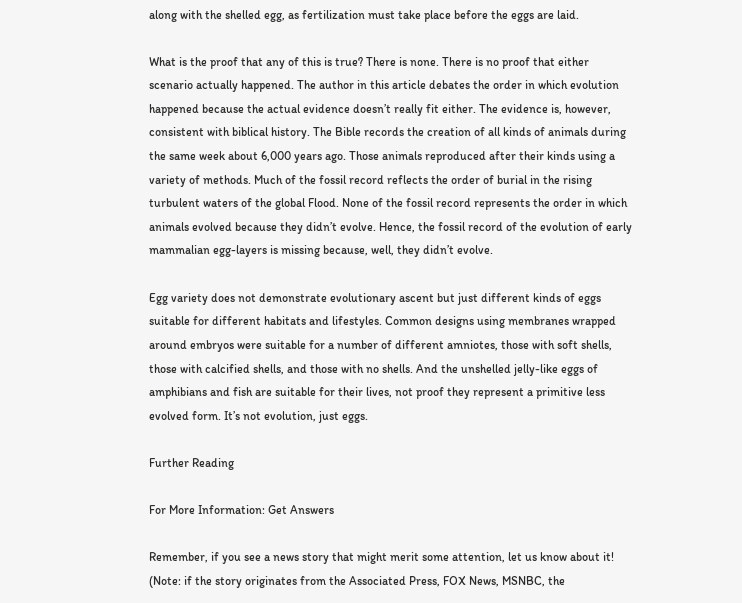along with the shelled egg, as fertilization must take place before the eggs are laid.

What is the proof that any of this is true? There is none. There is no proof that either scenario actually happened. The author in this article debates the order in which evolution happened because the actual evidence doesn’t really fit either. The evidence is, however, consistent with biblical history. The Bible records the creation of all kinds of animals during the same week about 6,000 years ago. Those animals reproduced after their kinds using a variety of methods. Much of the fossil record reflects the order of burial in the rising turbulent waters of the global Flood. None of the fossil record represents the order in which animals evolved because they didn’t evolve. Hence, the fossil record of the evolution of early mammalian egg-layers is missing because, well, they didn’t evolve.

Egg variety does not demonstrate evolutionary ascent but just different kinds of eggs suitable for different habitats and lifestyles. Common designs using membranes wrapped around embryos were suitable for a number of different amniotes, those with soft shells, those with calcified shells, and those with no shells. And the unshelled jelly-like eggs of amphibians and fish are suitable for their lives, not proof they represent a primitive less evolved form. It’s not evolution, just eggs.

Further Reading

For More Information: Get Answers

Remember, if you see a news story that might merit some attention, let us know about it! (Note: if the story originates from the Associated Press, FOX News, MSNBC, the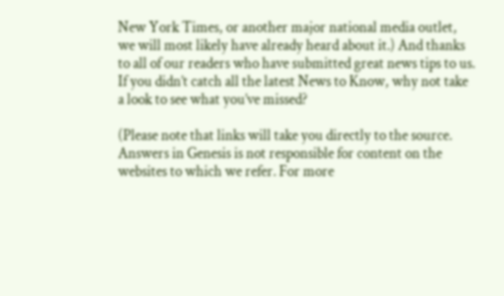New York Times, or another major national media outlet, we will most likely have already heard about it.) And thanks to all of our readers who have submitted great news tips to us. If you didn’t catch all the latest News to Know, why not take a look to see what you’ve missed?

(Please note that links will take you directly to the source. Answers in Genesis is not responsible for content on the websites to which we refer. For more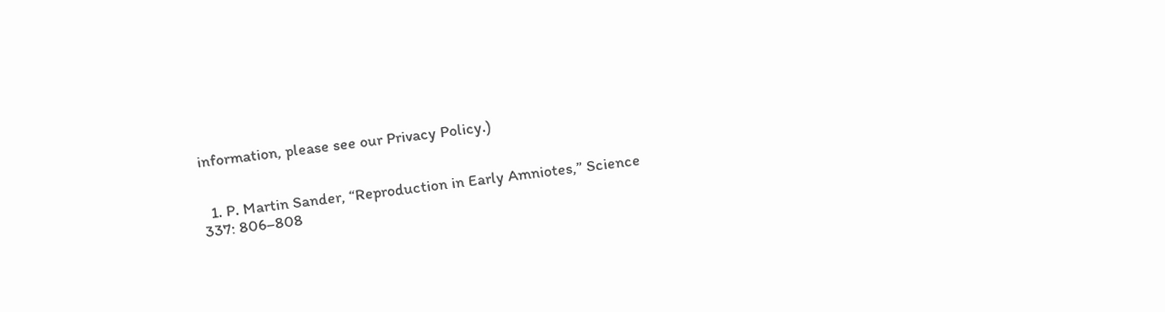information, please see our Privacy Policy.)


  1. P. Martin Sander, “Reproduction in Early Amniotes,” Science 337: 806–808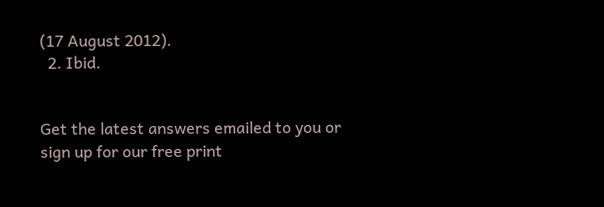(17 August 2012).
  2. Ibid.


Get the latest answers emailed to you or sign up for our free print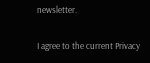newsletter.

I agree to the current Privacy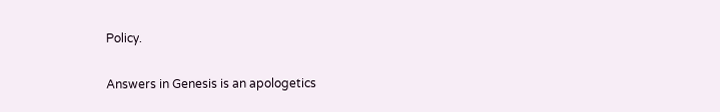Policy.

Answers in Genesis is an apologetics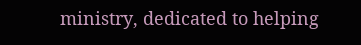ministry, dedicated to helping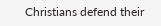Christians defend their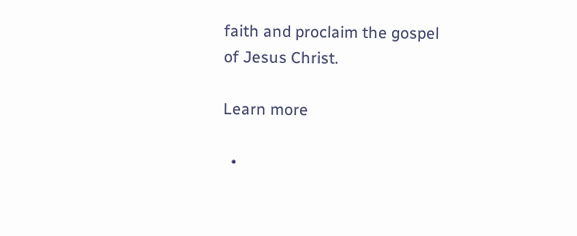faith and proclaim the gospel of Jesus Christ.

Learn more

  •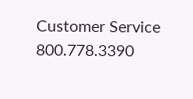Customer Service 800.778.3390